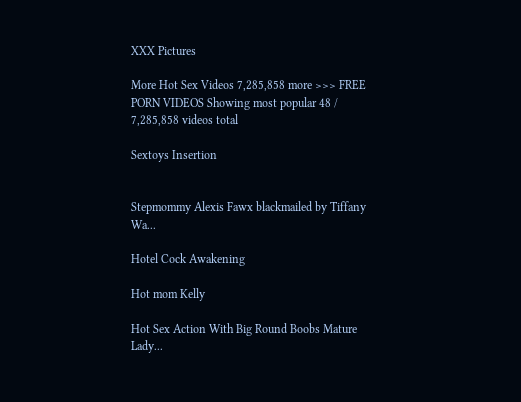XXX Pictures

More Hot Sex Videos 7,285,858 more >>> FREE PORN VIDEOS Showing most popular 48 / 7,285,858 videos total

Sextoys Insertion


Stepmommy Alexis Fawx blackmailed by Tiffany Wa...

Hotel Cock Awakening

Hot mom Kelly

Hot Sex Action With Big Round Boobs Mature Lady...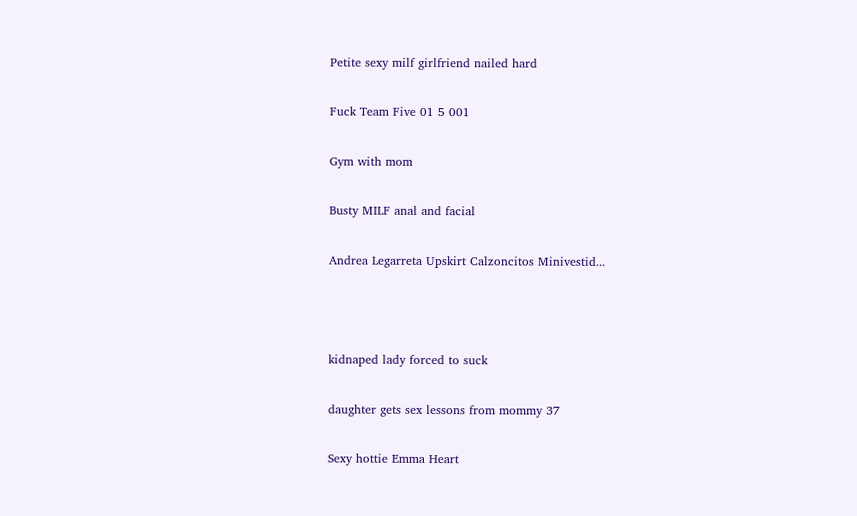Petite sexy milf girlfriend nailed hard

Fuck Team Five 01 5 001

Gym with mom

Busty MILF anal and facial

Andrea Legarreta Upskirt Calzoncitos Minivestid...



kidnaped lady forced to suck

daughter gets sex lessons from mommy 37

Sexy hottie Emma Heart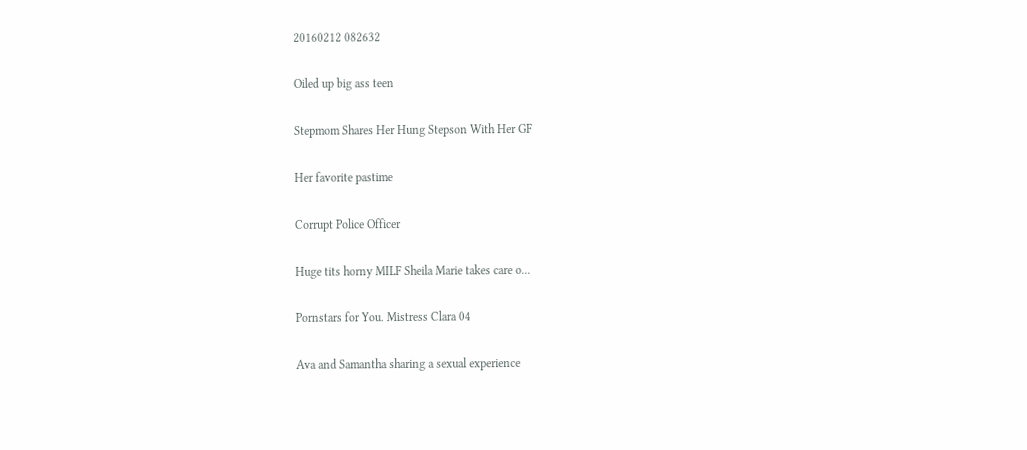20160212 082632

Oiled up big ass teen

Stepmom Shares Her Hung Stepson With Her GF

Her favorite pastime

Corrupt Police Officer

Huge tits horny MILF Sheila Marie takes care o...

Pornstars for You. Mistress Clara 04

Ava and Samantha sharing a sexual experience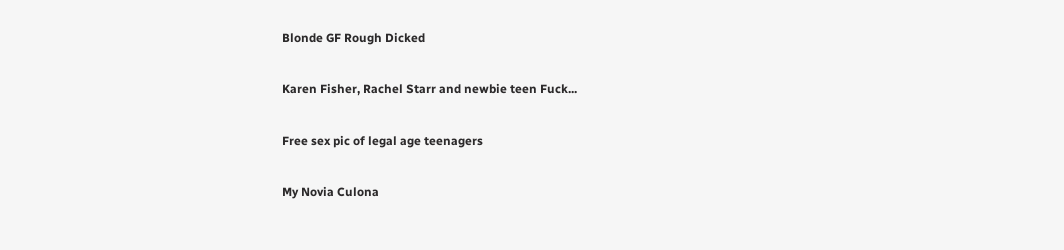Blonde GF Rough Dicked

Karen Fisher, Rachel Starr and newbie teen Fuck...

Free sex pic of legal age teenagers

My Novia Culona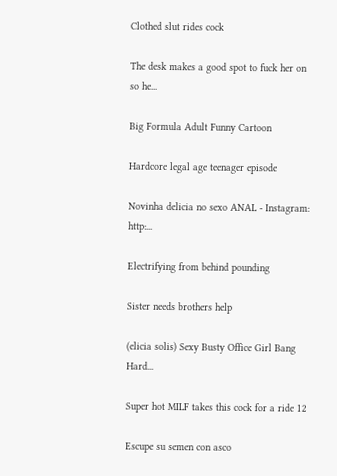Clothed slut rides cock

The desk makes a good spot to fuck her on so he...

Big Formula Adult Funny Cartoon

Hardcore legal age teenager episode

Novinha delicia no sexo ANAL - Instagram: http:...

Electrifying from behind pounding

Sister needs brothers help

(elicia solis) Sexy Busty Office Girl Bang Hard...

Super hot MILF takes this cock for a ride 12

Escupe su semen con asco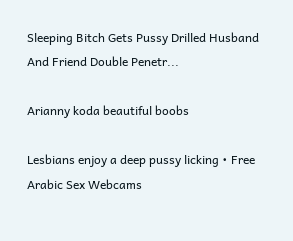Sleeping Bitch Gets Pussy Drilled Husband And Friend Double Penetr...

Arianny koda beautiful boobs

Lesbians enjoy a deep pussy licking • Free Arabic Sex Webcams